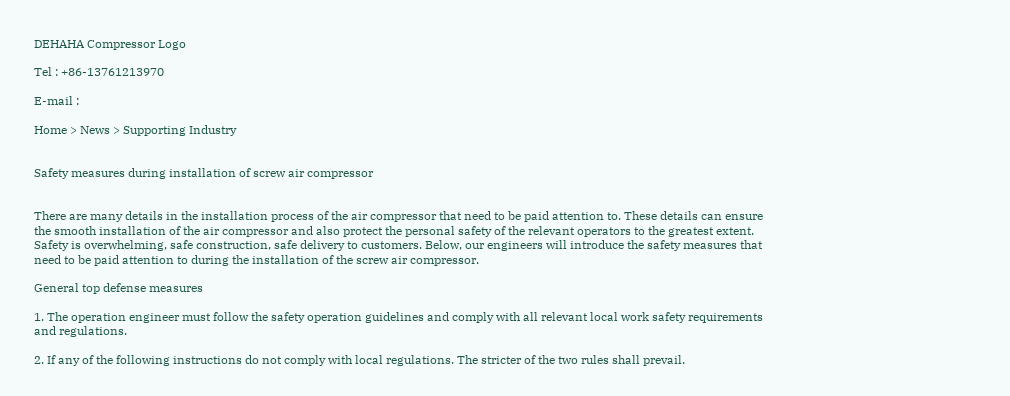DEHAHA Compressor Logo

Tel : +86-13761213970

E-mail :

Home > News > Supporting Industry


Safety measures during installation of screw air compressor


There are many details in the installation process of the air compressor that need to be paid attention to. These details can ensure the smooth installation of the air compressor and also protect the personal safety of the relevant operators to the greatest extent. Safety is overwhelming, safe construction, safe delivery to customers. Below, our engineers will introduce the safety measures that need to be paid attention to during the installation of the screw air compressor.

General top defense measures

1. The operation engineer must follow the safety operation guidelines and comply with all relevant local work safety requirements and regulations.

2. If any of the following instructions do not comply with local regulations. The stricter of the two rules shall prevail.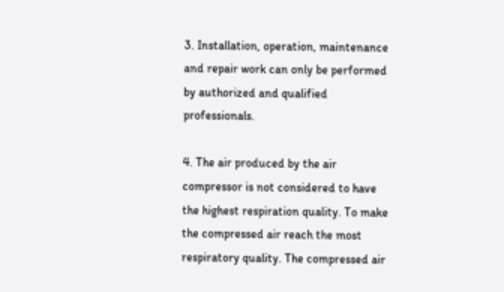3. Installation, operation, maintenance and repair work can only be performed by authorized and qualified professionals.

4. The air produced by the air compressor is not considered to have the highest respiration quality. To make the compressed air reach the most respiratory quality. The compressed air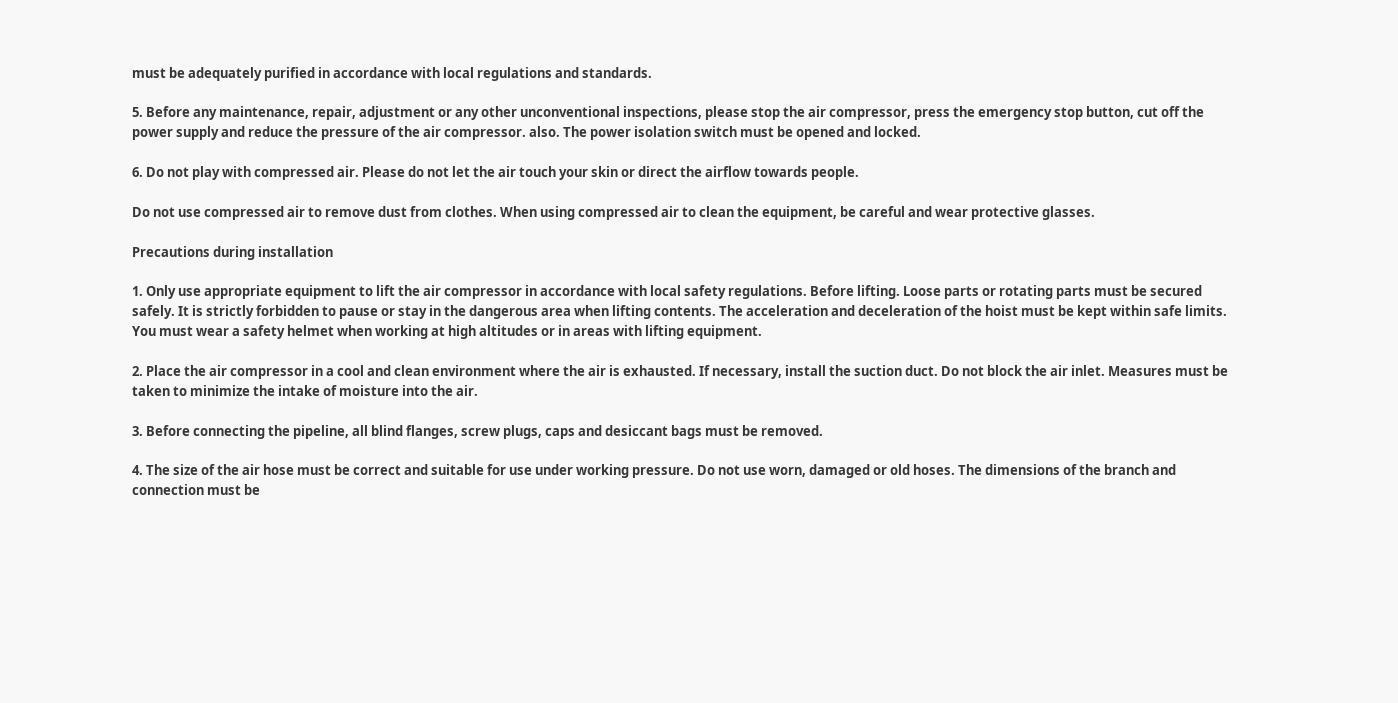must be adequately purified in accordance with local regulations and standards.

5. Before any maintenance, repair, adjustment or any other unconventional inspections, please stop the air compressor, press the emergency stop button, cut off the power supply and reduce the pressure of the air compressor. also. The power isolation switch must be opened and locked.

6. Do not play with compressed air. Please do not let the air touch your skin or direct the airflow towards people.

Do not use compressed air to remove dust from clothes. When using compressed air to clean the equipment, be careful and wear protective glasses.

Precautions during installation

1. Only use appropriate equipment to lift the air compressor in accordance with local safety regulations. Before lifting. Loose parts or rotating parts must be secured safely. It is strictly forbidden to pause or stay in the dangerous area when lifting contents. The acceleration and deceleration of the hoist must be kept within safe limits. You must wear a safety helmet when working at high altitudes or in areas with lifting equipment.

2. Place the air compressor in a cool and clean environment where the air is exhausted. If necessary, install the suction duct. Do not block the air inlet. Measures must be taken to minimize the intake of moisture into the air.

3. Before connecting the pipeline, all blind flanges, screw plugs, caps and desiccant bags must be removed.

4. The size of the air hose must be correct and suitable for use under working pressure. Do not use worn, damaged or old hoses. The dimensions of the branch and connection must be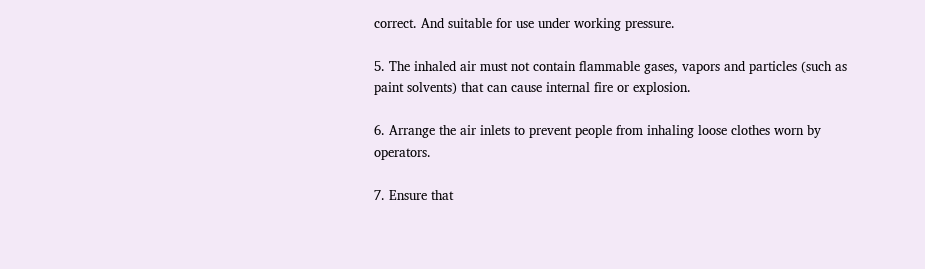correct. And suitable for use under working pressure.

5. The inhaled air must not contain flammable gases, vapors and particles (such as paint solvents) that can cause internal fire or explosion.

6. Arrange the air inlets to prevent people from inhaling loose clothes worn by operators.

7. Ensure that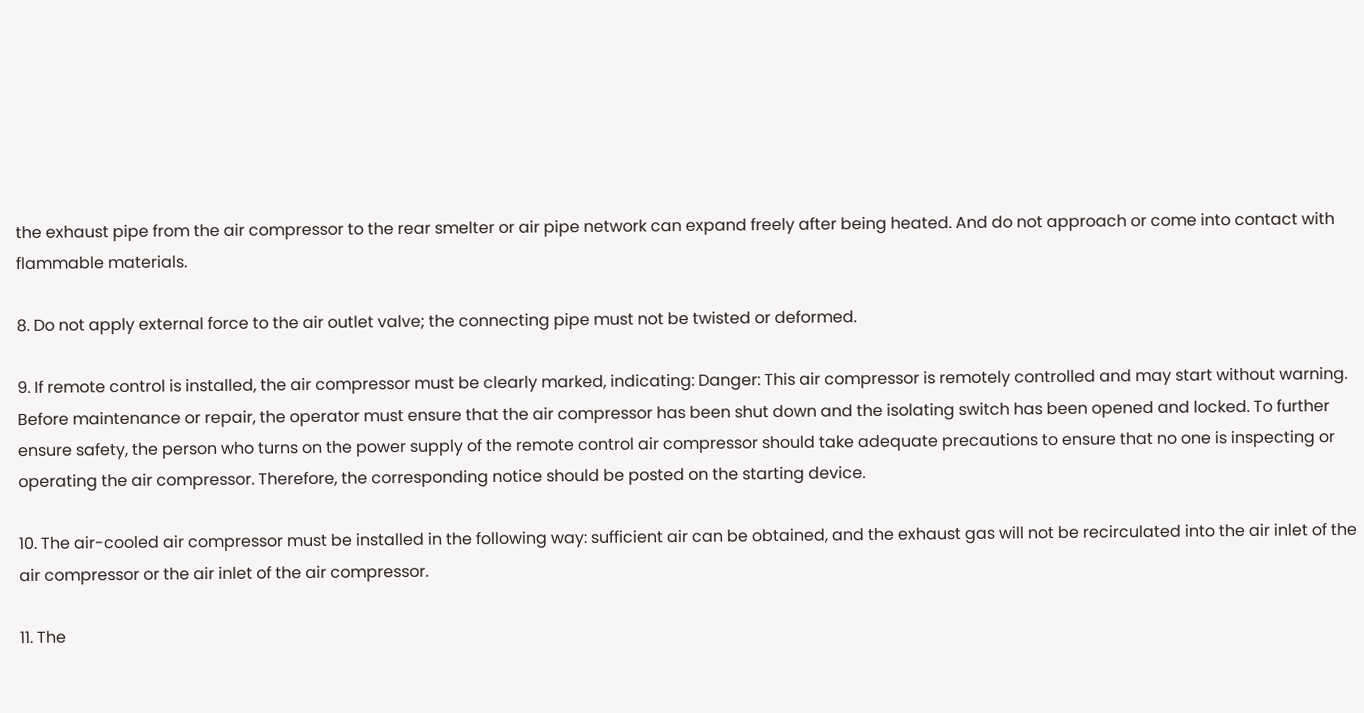the exhaust pipe from the air compressor to the rear smelter or air pipe network can expand freely after being heated. And do not approach or come into contact with flammable materials.

8. Do not apply external force to the air outlet valve; the connecting pipe must not be twisted or deformed.

9. If remote control is installed, the air compressor must be clearly marked, indicating: Danger: This air compressor is remotely controlled and may start without warning. Before maintenance or repair, the operator must ensure that the air compressor has been shut down and the isolating switch has been opened and locked. To further ensure safety, the person who turns on the power supply of the remote control air compressor should take adequate precautions to ensure that no one is inspecting or operating the air compressor. Therefore, the corresponding notice should be posted on the starting device.

10. The air-cooled air compressor must be installed in the following way: sufficient air can be obtained, and the exhaust gas will not be recirculated into the air inlet of the air compressor or the air inlet of the air compressor.

11. The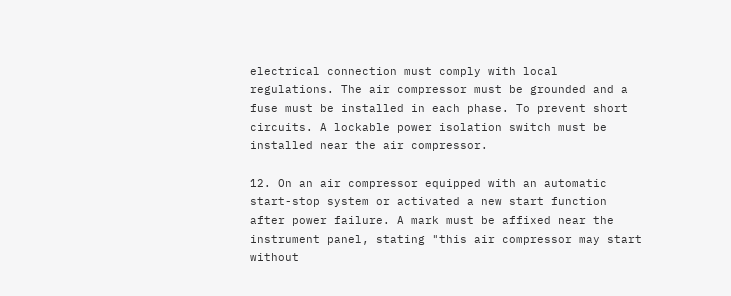electrical connection must comply with local regulations. The air compressor must be grounded and a fuse must be installed in each phase. To prevent short circuits. A lockable power isolation switch must be installed near the air compressor.

12. On an air compressor equipped with an automatic start-stop system or activated a new start function after power failure. A mark must be affixed near the instrument panel, stating "this air compressor may start without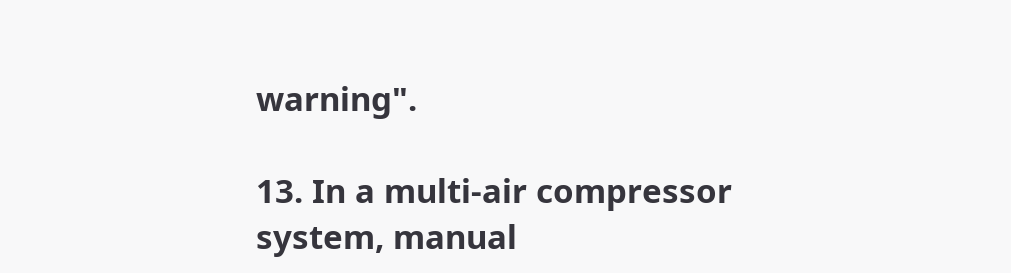warning".

13. In a multi-air compressor system, manual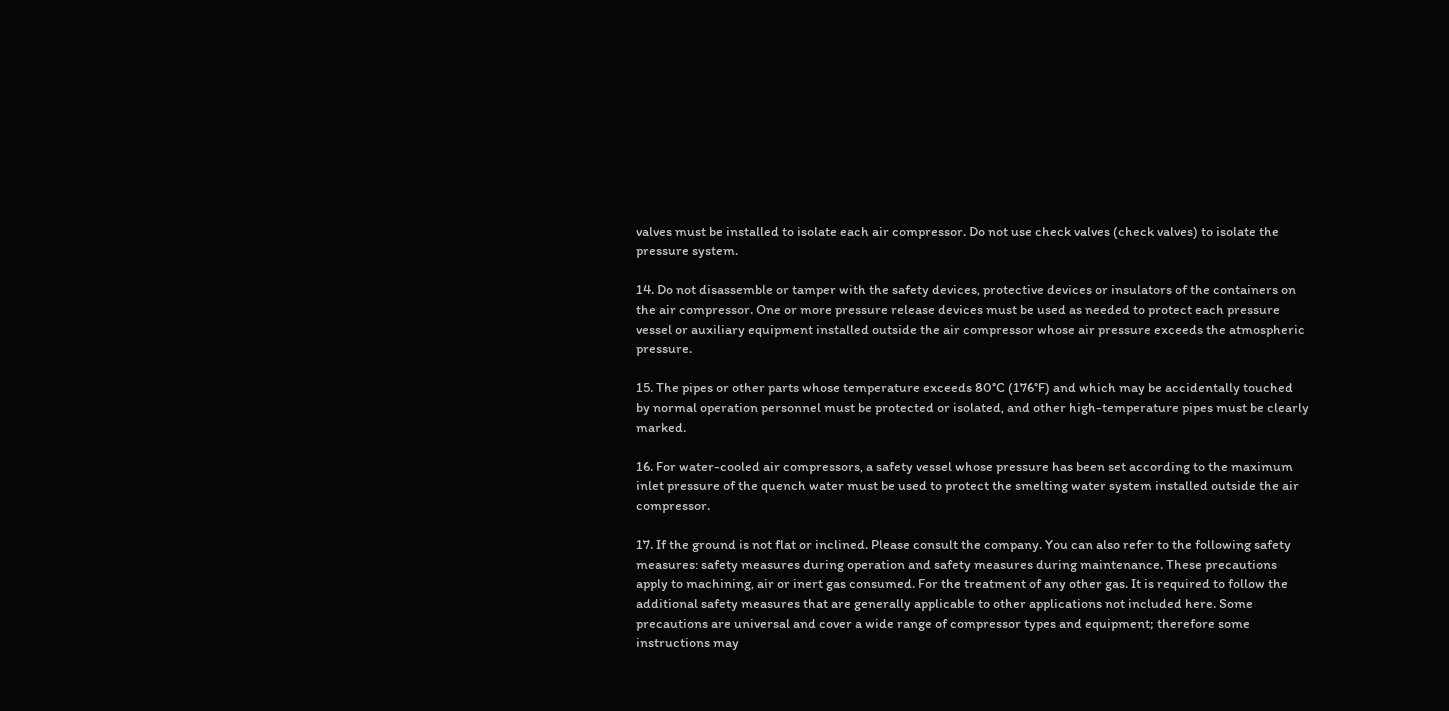valves must be installed to isolate each air compressor. Do not use check valves (check valves) to isolate the pressure system.

14. Do not disassemble or tamper with the safety devices, protective devices or insulators of the containers on the air compressor. One or more pressure release devices must be used as needed to protect each pressure vessel or auxiliary equipment installed outside the air compressor whose air pressure exceeds the atmospheric pressure.

15. The pipes or other parts whose temperature exceeds 80°C (176°F) and which may be accidentally touched by normal operation personnel must be protected or isolated, and other high-temperature pipes must be clearly marked.

16. For water-cooled air compressors, a safety vessel whose pressure has been set according to the maximum inlet pressure of the quench water must be used to protect the smelting water system installed outside the air compressor.

17. If the ground is not flat or inclined. Please consult the company. You can also refer to the following safety measures: safety measures during operation and safety measures during maintenance. These precautions apply to machining, air or inert gas consumed. For the treatment of any other gas. It is required to follow the additional safety measures that are generally applicable to other applications not included here. Some precautions are universal and cover a wide range of compressor types and equipment; therefore some instructions may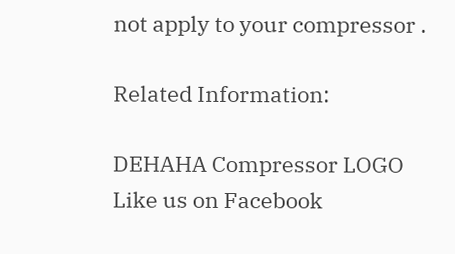not apply to your compressor .

Related Information:

DEHAHA Compressor LOGO
Like us on Facebook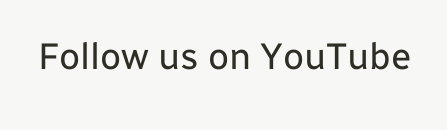Follow us on YouTube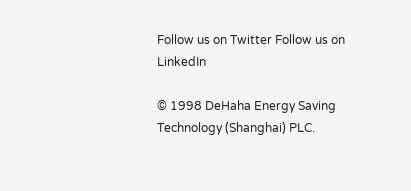Follow us on Twitter Follow us on LinkedIn

© 1998 DeHaha Energy Saving Technology (Shanghai) PLC.